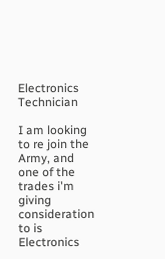Electronics Technician

I am looking to re join the Army, and one of the trades i'm giving consideration to is Electronics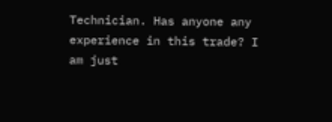Technician. Has anyone any experience in this trade? I am just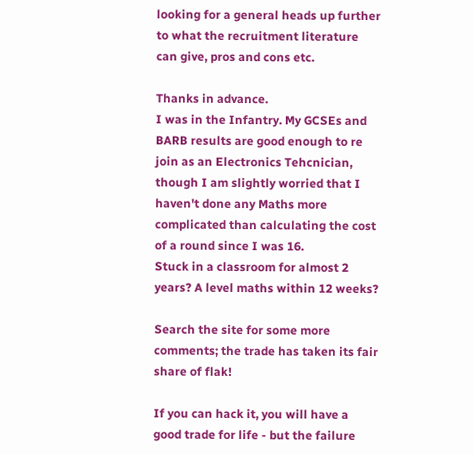looking for a general heads up further to what the recruitment literature can give, pros and cons etc.

Thanks in advance.
I was in the Infantry. My GCSEs and BARB results are good enough to re join as an Electronics Tehcnician, though I am slightly worried that I haven't done any Maths more complicated than calculating the cost of a round since I was 16.
Stuck in a classroom for almost 2 years? A level maths within 12 weeks?

Search the site for some more comments; the trade has taken its fair share of flak!

If you can hack it, you will have a good trade for life - but the failure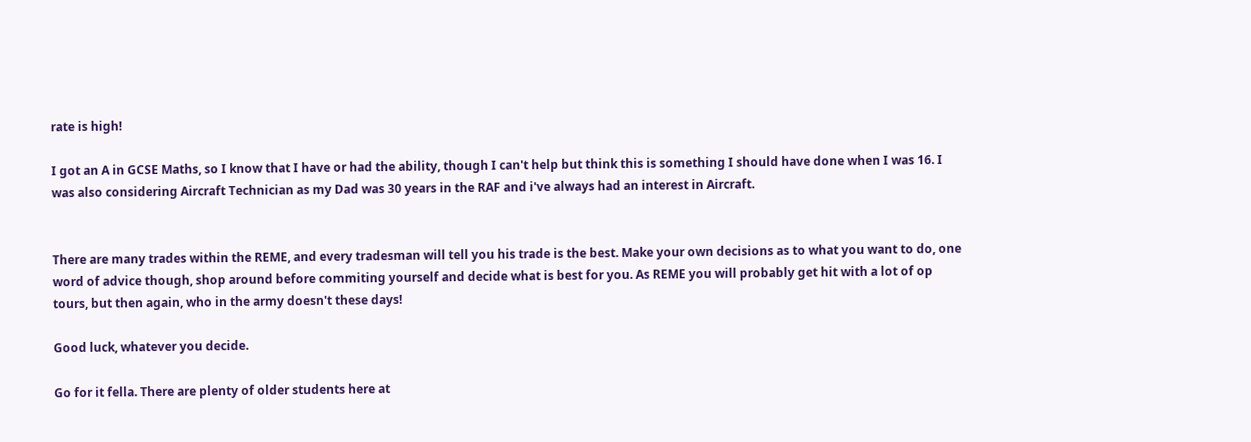rate is high!

I got an A in GCSE Maths, so I know that I have or had the ability, though I can't help but think this is something I should have done when I was 16. I was also considering Aircraft Technician as my Dad was 30 years in the RAF and i've always had an interest in Aircraft.


There are many trades within the REME, and every tradesman will tell you his trade is the best. Make your own decisions as to what you want to do, one word of advice though, shop around before commiting yourself and decide what is best for you. As REME you will probably get hit with a lot of op tours, but then again, who in the army doesn't these days!

Good luck, whatever you decide.

Go for it fella. There are plenty of older students here at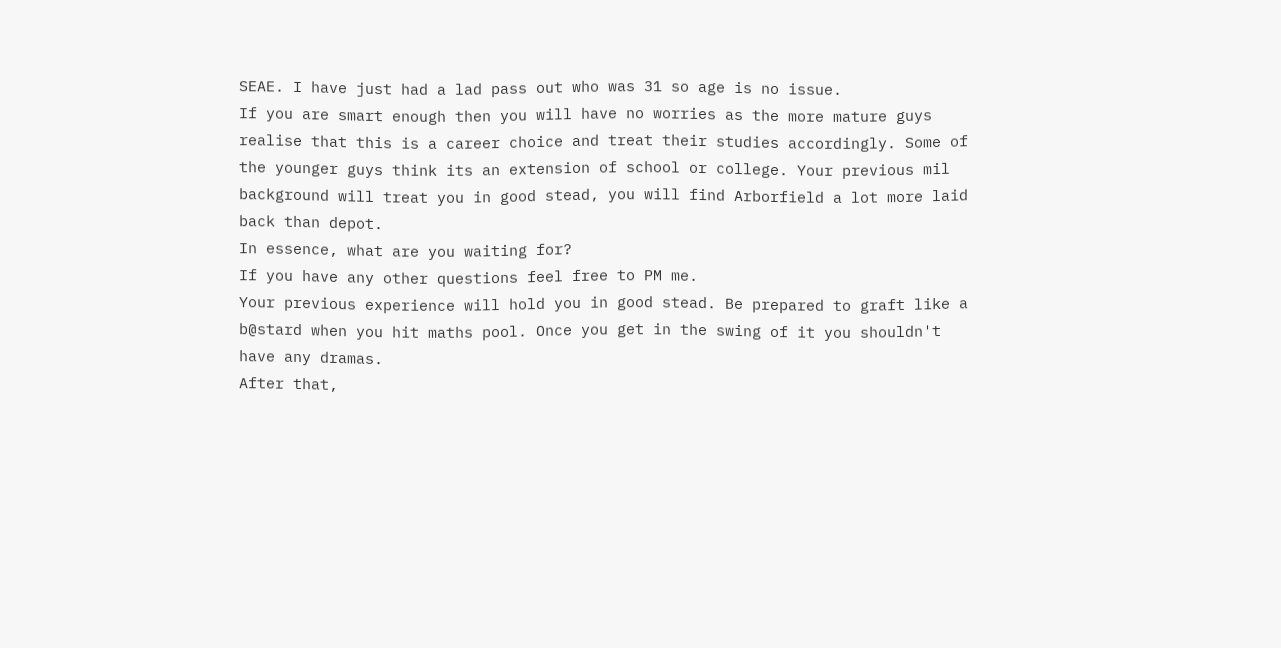SEAE. I have just had a lad pass out who was 31 so age is no issue.
If you are smart enough then you will have no worries as the more mature guys realise that this is a career choice and treat their studies accordingly. Some of the younger guys think its an extension of school or college. Your previous mil background will treat you in good stead, you will find Arborfield a lot more laid back than depot.
In essence, what are you waiting for?
If you have any other questions feel free to PM me.
Your previous experience will hold you in good stead. Be prepared to graft like a b@stard when you hit maths pool. Once you get in the swing of it you shouldn't have any dramas.
After that,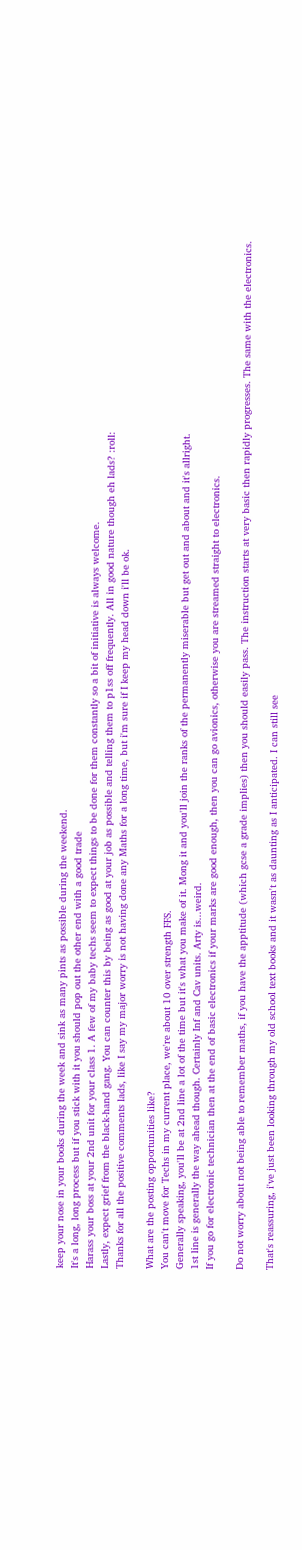keep your nose in your books during the week and sink as many pints as possible during the weekend.
It's a long, long process but if you stick with it you should pop out the other end with a good trade
Harass your boss at your 2nd unit for your class 1. A few of my baby techs seem to expect things to be done for them constantly so a bit of initiative is always welcome.
Lastly, expect grief from the black-hand gang. You can counter this by being as good at your job as possible and telling them to p1ss off frequently. All in good nature though eh lads? :roll:
Thanks for all the positive comments lads, like I say my major worry is not having done any Maths for a long time, but i'm sure if I keep my head down i'll be ok.

What are the posting opportunities like?
You can't move for Techs in my current place, we're about 10 over strength FFS.
Generally speaking, you'll be at 2nd line a lot of the time but it's what you make of it. Mong it and you'll join the ranks of the permanently miserable but get out and about and it's allright.
1st line is generally the way ahead though. Certainly Inf and Cav units. Arty is...weird.
If you go for electronic technician then at the end of basic electronics if your marks are good enough, then you can go avionics, otherwise you are streamed straight to electronics.

Do not worry about not being able to remember maths, if you have the apptitude (which gcse a grade implies) then you should easily pass. The instruction starts at very basic then rapidly progresses. The same with the electronics.

That's reassuring, i've just been looking through my old school text books and it wasn't as daunting as I anticipated. I can still see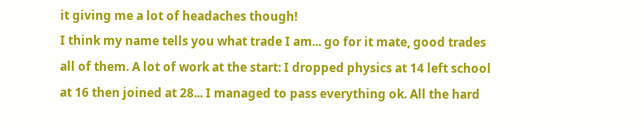it giving me a lot of headaches though!
I think my name tells you what trade I am... go for it mate, good trades all of them. A lot of work at the start: I dropped physics at 14 left school at 16 then joined at 28... I managed to pass everything ok. All the hard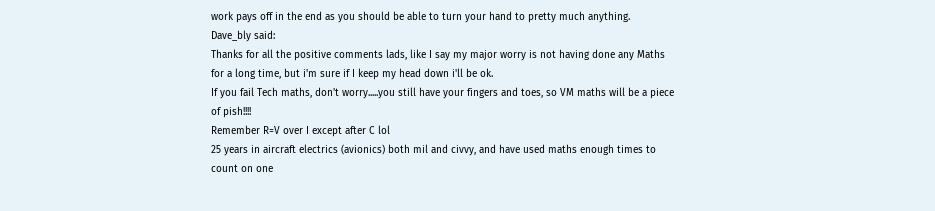work pays off in the end as you should be able to turn your hand to pretty much anything.
Dave_bly said:
Thanks for all the positive comments lads, like I say my major worry is not having done any Maths for a long time, but i'm sure if I keep my head down i'll be ok.
If you fail Tech maths, don't worry.....you still have your fingers and toes, so VM maths will be a piece of pish!!!!
Remember R=V over I except after C lol
25 years in aircraft electrics (avionics) both mil and civvy, and have used maths enough times to count on one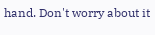hand. Don't worry about it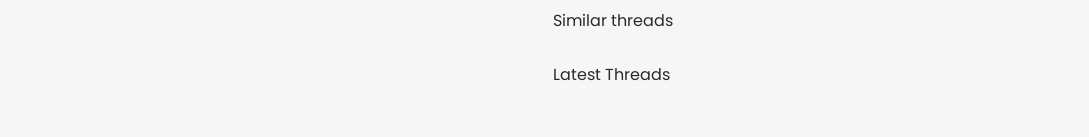Similar threads

Latest Threads